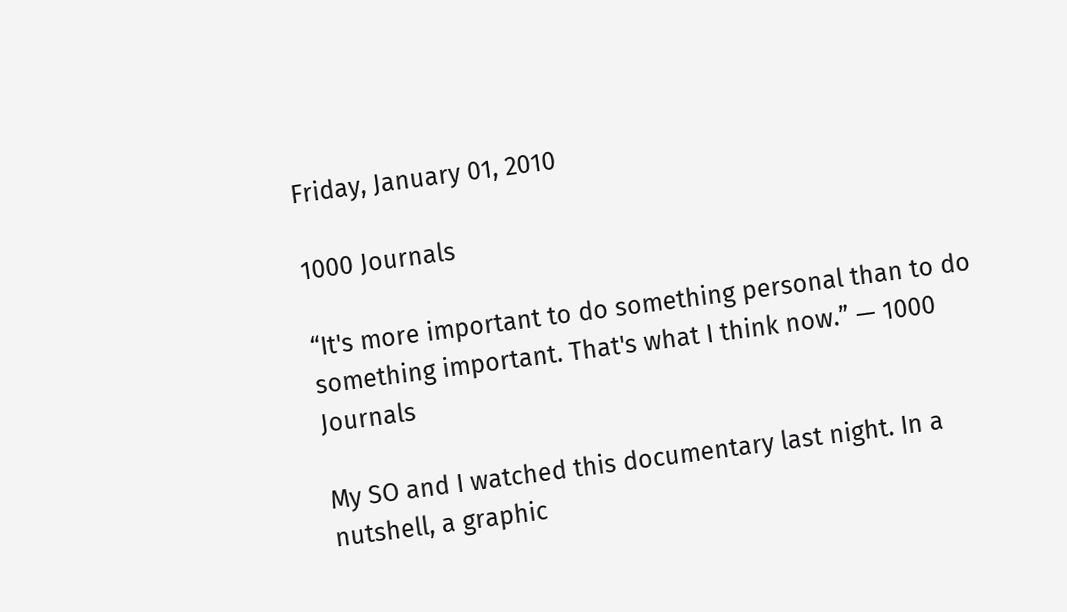Friday, January 01, 2010

1000 Journals

“It's more important to do something personal than to do something important. That's what I think now.” — 1000 Journals

My SO and I watched this documentary last night. In a nutshell, a graphic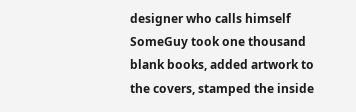designer who calls himself SomeGuy took one thousand blank books, added artwork to the covers, stamped the inside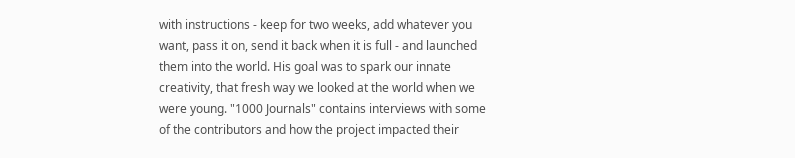with instructions - keep for two weeks, add whatever you want, pass it on, send it back when it is full - and launched them into the world. His goal was to spark our innate creativity, that fresh way we looked at the world when we were young. "1000 Journals" contains interviews with some of the contributors and how the project impacted their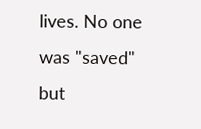lives. No one was "saved" but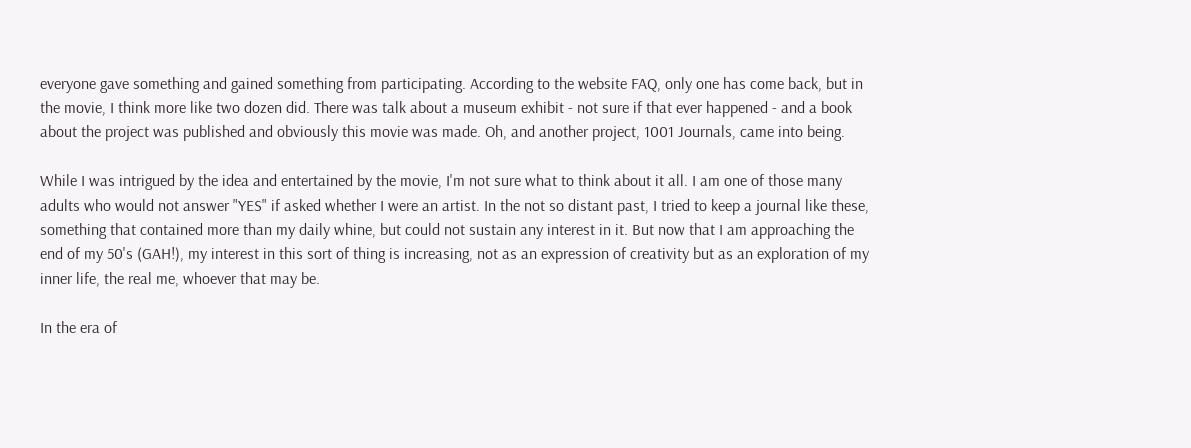everyone gave something and gained something from participating. According to the website FAQ, only one has come back, but in the movie, I think more like two dozen did. There was talk about a museum exhibit - not sure if that ever happened - and a book about the project was published and obviously this movie was made. Oh, and another project, 1001 Journals, came into being.

While I was intrigued by the idea and entertained by the movie, I'm not sure what to think about it all. I am one of those many adults who would not answer "YES" if asked whether I were an artist. In the not so distant past, I tried to keep a journal like these, something that contained more than my daily whine, but could not sustain any interest in it. But now that I am approaching the end of my 50's (GAH!), my interest in this sort of thing is increasing, not as an expression of creativity but as an exploration of my inner life, the real me, whoever that may be.

In the era of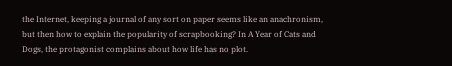the Internet, keeping a journal of any sort on paper seems like an anachronism, but then how to explain the popularity of scrapbooking? In A Year of Cats and Dogs, the protagonist complains about how life has no plot.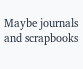Maybe journals and scrapbooks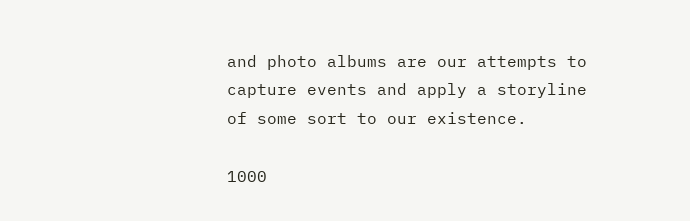and photo albums are our attempts to capture events and apply a storyline of some sort to our existence.

1000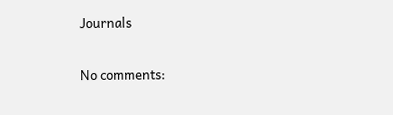Journals

No comments: